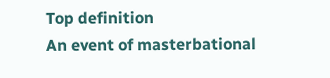Top definition
An event of masterbational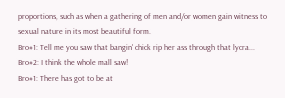proportions, such as when a gathering of men and/or women gain witness to sexual nature in its most beautiful form.
Bro#1: Tell me you saw that bangin' chick rip her ass through that lycra...
Bro#2: I think the whole mall saw!
Bro#1: There has got to be at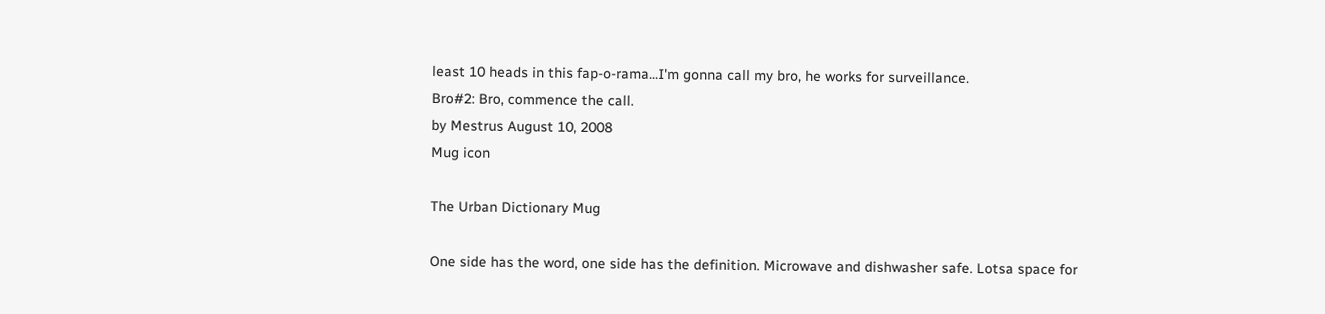least 10 heads in this fap-o-rama...I'm gonna call my bro, he works for surveillance.
Bro#2: Bro, commence the call.
by Mestrus August 10, 2008
Mug icon

The Urban Dictionary Mug

One side has the word, one side has the definition. Microwave and dishwasher safe. Lotsa space for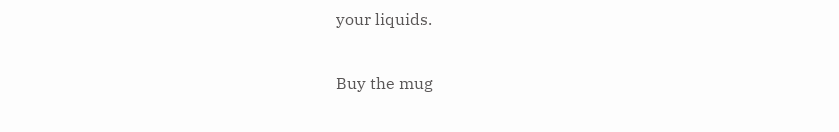your liquids.

Buy the mug